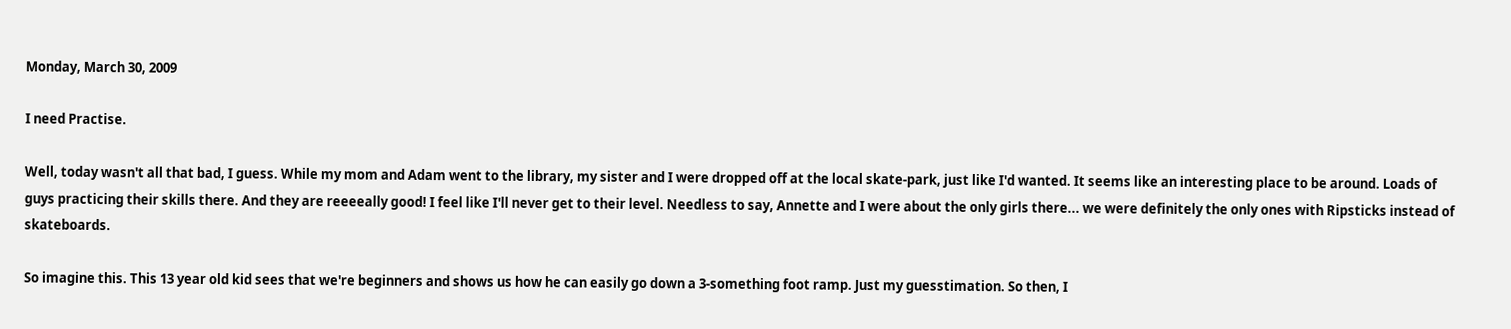Monday, March 30, 2009

I need Practise.

Well, today wasn't all that bad, I guess. While my mom and Adam went to the library, my sister and I were dropped off at the local skate-park, just like I'd wanted. It seems like an interesting place to be around. Loads of guys practicing their skills there. And they are reeeeally good! I feel like I'll never get to their level. Needless to say, Annette and I were about the only girls there... we were definitely the only ones with Ripsticks instead of skateboards.

So imagine this. This 13 year old kid sees that we're beginners and shows us how he can easily go down a 3-something foot ramp. Just my guesstimation. So then, I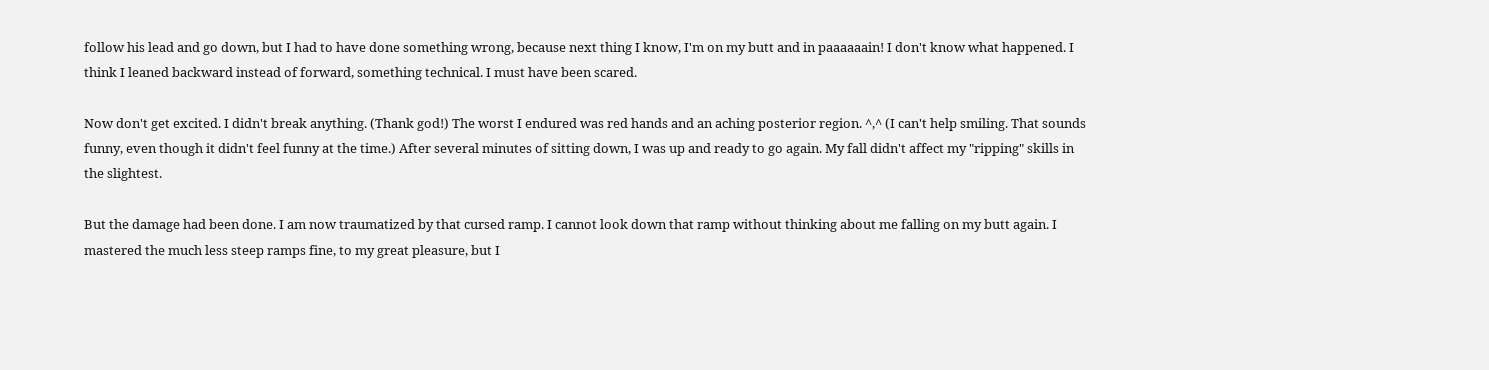follow his lead and go down, but I had to have done something wrong, because next thing I know, I'm on my butt and in paaaaaain! I don't know what happened. I think I leaned backward instead of forward, something technical. I must have been scared.

Now don't get excited. I didn't break anything. (Thank god!) The worst I endured was red hands and an aching posterior region. ^,^ (I can't help smiling. That sounds funny, even though it didn't feel funny at the time.) After several minutes of sitting down, I was up and ready to go again. My fall didn't affect my "ripping" skills in the slightest.

But the damage had been done. I am now traumatized by that cursed ramp. I cannot look down that ramp without thinking about me falling on my butt again. I mastered the much less steep ramps fine, to my great pleasure, but I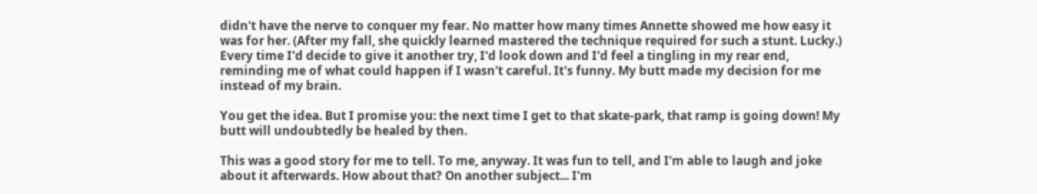didn't have the nerve to conquer my fear. No matter how many times Annette showed me how easy it was for her. (After my fall, she quickly learned mastered the technique required for such a stunt. Lucky.) Every time I'd decide to give it another try, I'd look down and I'd feel a tingling in my rear end, reminding me of what could happen if I wasn't careful. It's funny. My butt made my decision for me instead of my brain.

You get the idea. But I promise you: the next time I get to that skate-park, that ramp is going down! My butt will undoubtedly be healed by then.

This was a good story for me to tell. To me, anyway. It was fun to tell, and I'm able to laugh and joke about it afterwards. How about that? On another subject... I'm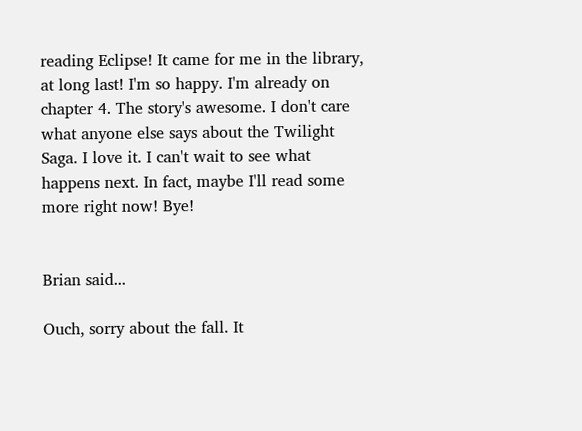reading Eclipse! It came for me in the library, at long last! I'm so happy. I'm already on chapter 4. The story's awesome. I don't care what anyone else says about the Twilight Saga. I love it. I can't wait to see what happens next. In fact, maybe I'll read some more right now! Bye!


Brian said...

Ouch, sorry about the fall. It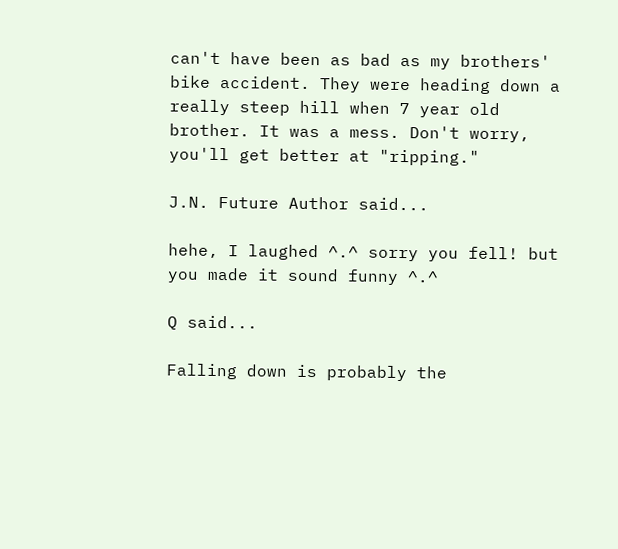can't have been as bad as my brothers' bike accident. They were heading down a really steep hill when 7 year old brother. It was a mess. Don't worry, you'll get better at "ripping."

J.N. Future Author said...

hehe, I laughed ^.^ sorry you fell! but you made it sound funny ^.^

Q said...

Falling down is probably the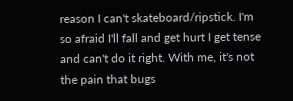reason I can't skateboard/ripstick. I'm so afraid I'll fall and get hurt I get tense and can't do it right. With me, it's not the pain that bugs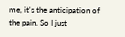me, it's the anticipation of the pain. So I just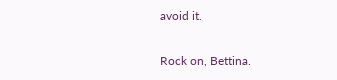avoid it.

Rock on, Bettina.